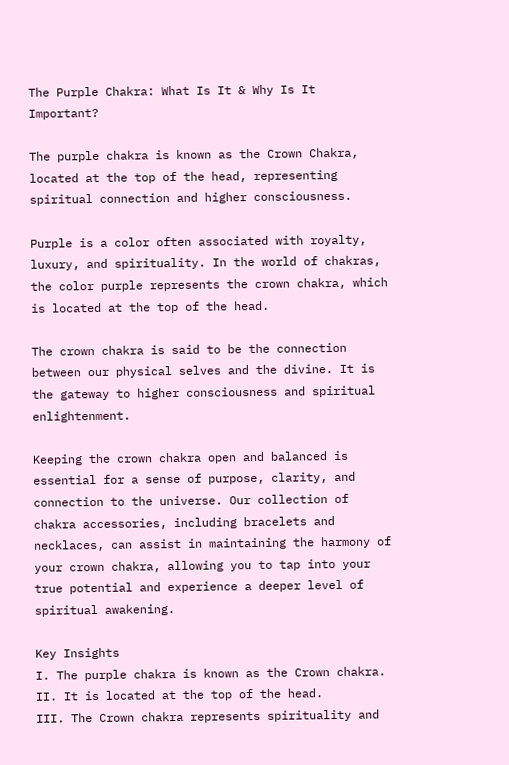The Purple Chakra: What Is It & Why Is It Important?

The purple chakra is known as the Crown Chakra, located at the top of the head, representing spiritual connection and higher consciousness.

Purple is a color often associated with royalty, luxury, and spirituality. In the world of chakras, the color purple represents the crown chakra, which is located at the top of the head.

The crown chakra is said to be the connection between our physical selves and the divine. It is the gateway to higher consciousness and spiritual enlightenment.

Keeping the crown chakra open and balanced is essential for a sense of purpose, clarity, and connection to the universe. Our collection of chakra accessories, including bracelets and necklaces, can assist in maintaining the harmony of your crown chakra, allowing you to tap into your true potential and experience a deeper level of spiritual awakening.

Key Insights
I. The purple chakra is known as the Crown chakra.
II. It is located at the top of the head.
III. The Crown chakra represents spirituality and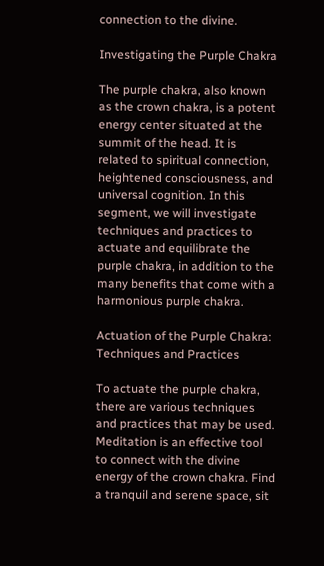connection to the divine.

Investigating the Purple Chakra

The purple chakra, also known as the crown chakra, is a potent energy center situated at the summit of the head. It is related to spiritual connection, heightened consciousness, and universal cognition. In this segment, we will investigate techniques and practices to actuate and equilibrate the purple chakra, in addition to the many benefits that come with a harmonious purple chakra.

Actuation of the Purple Chakra: Techniques and Practices

To actuate the purple chakra, there are various techniques and practices that may be used. Meditation is an effective tool to connect with the divine energy of the crown chakra. Find a tranquil and serene space, sit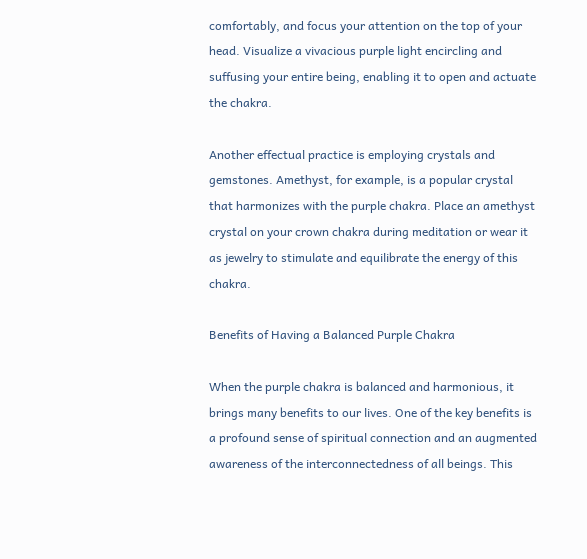comfortably, and focus your attention on the top of your head. Visualize a vivacious purple light encircling and suffusing your entire being, enabling it to open and actuate the chakra.

Another effectual practice is employing crystals and gemstones. Amethyst, for example, is a popular crystal that harmonizes with the purple chakra. Place an amethyst crystal on your crown chakra during meditation or wear it as jewelry to stimulate and equilibrate the energy of this chakra.

Benefits of Having a Balanced Purple Chakra

When the purple chakra is balanced and harmonious, it brings many benefits to our lives. One of the key benefits is a profound sense of spiritual connection and an augmented awareness of the interconnectedness of all beings. This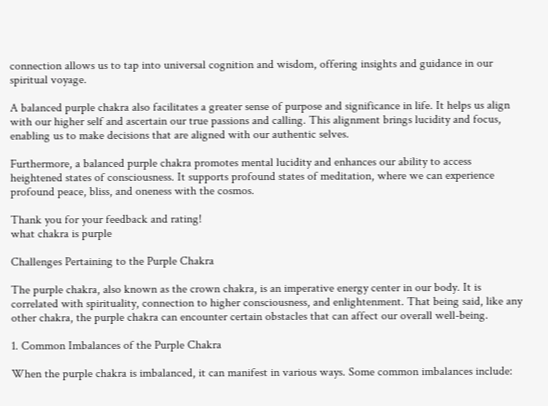connection allows us to tap into universal cognition and wisdom, offering insights and guidance in our spiritual voyage.

A balanced purple chakra also facilitates a greater sense of purpose and significance in life. It helps us align with our higher self and ascertain our true passions and calling. This alignment brings lucidity and focus, enabling us to make decisions that are aligned with our authentic selves.

Furthermore, a balanced purple chakra promotes mental lucidity and enhances our ability to access heightened states of consciousness. It supports profound states of meditation, where we can experience profound peace, bliss, and oneness with the cosmos.

Thank you for your feedback and rating!
what chakra is purple

Challenges Pertaining to the Purple Chakra

The purple chakra, also known as the crown chakra, is an imperative energy center in our body. It is correlated with spirituality, connection to higher consciousness, and enlightenment. That being said, like any other chakra, the purple chakra can encounter certain obstacles that can affect our overall well-being.

1. Common Imbalances of the Purple Chakra

When the purple chakra is imbalanced, it can manifest in various ways. Some common imbalances include: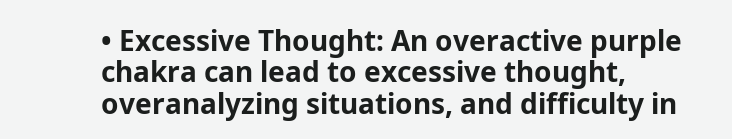• Excessive Thought: An overactive purple chakra can lead to excessive thought, overanalyzing situations, and difficulty in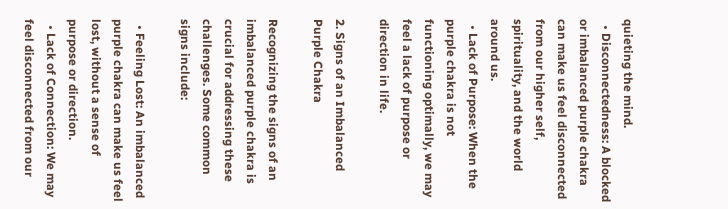quieting the mind.
  • Disconnectedness: A blocked or imbalanced purple chakra can make us feel disconnected from our higher self, spirituality, and the world around us.
  • Lack of Purpose: When the purple chakra is not functioning optimally, we may feel a lack of purpose or direction in life.

2. Signs of an Imbalanced Purple Chakra

Recognizing the signs of an imbalanced purple chakra is crucial for addressing these challenges. Some common signs include:

  • Feeling Lost: An imbalanced purple chakra can make us feel lost, without a sense of purpose or direction.
  • Lack of Connection: We may feel disconnected from our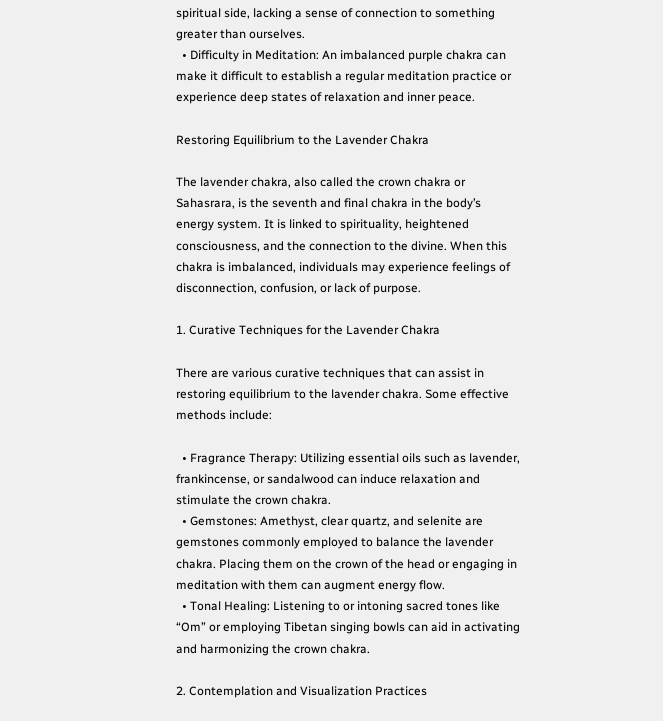spiritual side, lacking a sense of connection to something greater than ourselves.
  • Difficulty in Meditation: An imbalanced purple chakra can make it difficult to establish a regular meditation practice or experience deep states of relaxation and inner peace.

Restoring Equilibrium to the Lavender Chakra

The lavender chakra, also called the crown chakra or Sahasrara, is the seventh and final chakra in the body’s energy system. It is linked to spirituality, heightened consciousness, and the connection to the divine. When this chakra is imbalanced, individuals may experience feelings of disconnection, confusion, or lack of purpose.

1. Curative Techniques for the Lavender Chakra

There are various curative techniques that can assist in restoring equilibrium to the lavender chakra. Some effective methods include:

  • Fragrance Therapy: Utilizing essential oils such as lavender, frankincense, or sandalwood can induce relaxation and stimulate the crown chakra.
  • Gemstones: Amethyst, clear quartz, and selenite are gemstones commonly employed to balance the lavender chakra. Placing them on the crown of the head or engaging in meditation with them can augment energy flow.
  • Tonal Healing: Listening to or intoning sacred tones like “Om” or employing Tibetan singing bowls can aid in activating and harmonizing the crown chakra.

2. Contemplation and Visualization Practices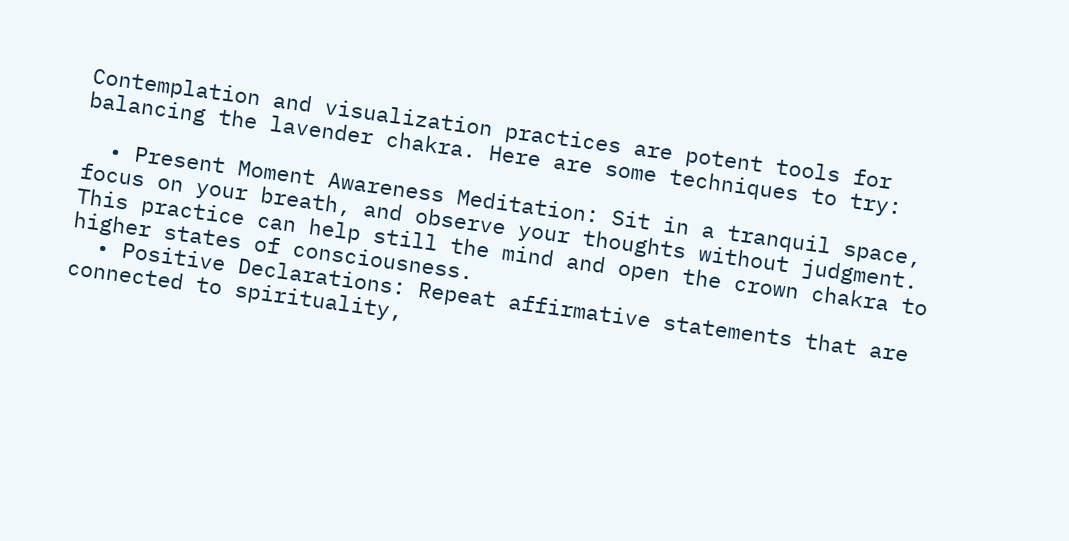Contemplation and visualization practices are potent tools for balancing the lavender chakra. Here are some techniques to try:

  • Present Moment Awareness Meditation: Sit in a tranquil space, focus on your breath, and observe your thoughts without judgment. This practice can help still the mind and open the crown chakra to higher states of consciousness.
  • Positive Declarations: Repeat affirmative statements that are connected to spirituality,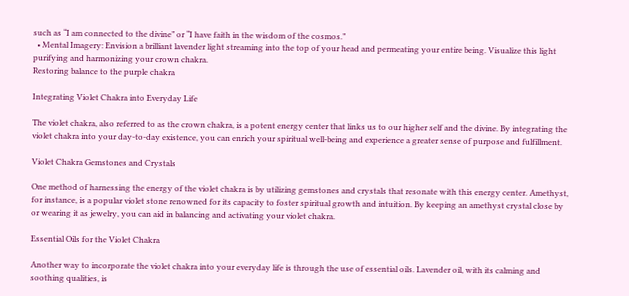such as “I am connected to the divine” or “I have faith in the wisdom of the cosmos.”
  • Mental Imagery: Envision a brilliant lavender light streaming into the top of your head and permeating your entire being. Visualize this light purifying and harmonizing your crown chakra.
Restoring balance to the purple chakra

Integrating Violet Chakra into Everyday Life

The violet chakra, also referred to as the crown chakra, is a potent energy center that links us to our higher self and the divine. By integrating the violet chakra into your day-to-day existence, you can enrich your spiritual well-being and experience a greater sense of purpose and fulfillment.

Violet Chakra Gemstones and Crystals

One method of harnessing the energy of the violet chakra is by utilizing gemstones and crystals that resonate with this energy center. Amethyst, for instance, is a popular violet stone renowned for its capacity to foster spiritual growth and intuition. By keeping an amethyst crystal close by or wearing it as jewelry, you can aid in balancing and activating your violet chakra.

Essential Oils for the Violet Chakra

Another way to incorporate the violet chakra into your everyday life is through the use of essential oils. Lavender oil, with its calming and soothing qualities, is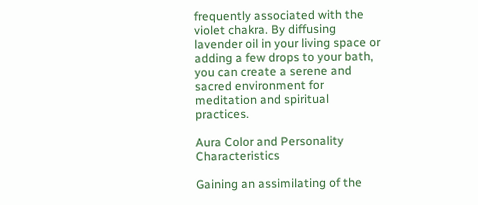frequently associated with the violet chakra. By diffusing lavender oil in your living space or adding a few drops to your bath, you can create a serene and sacred environment for meditation and spiritual practices.

Aura Color and Personality Characteristics

Gaining an assimilating of the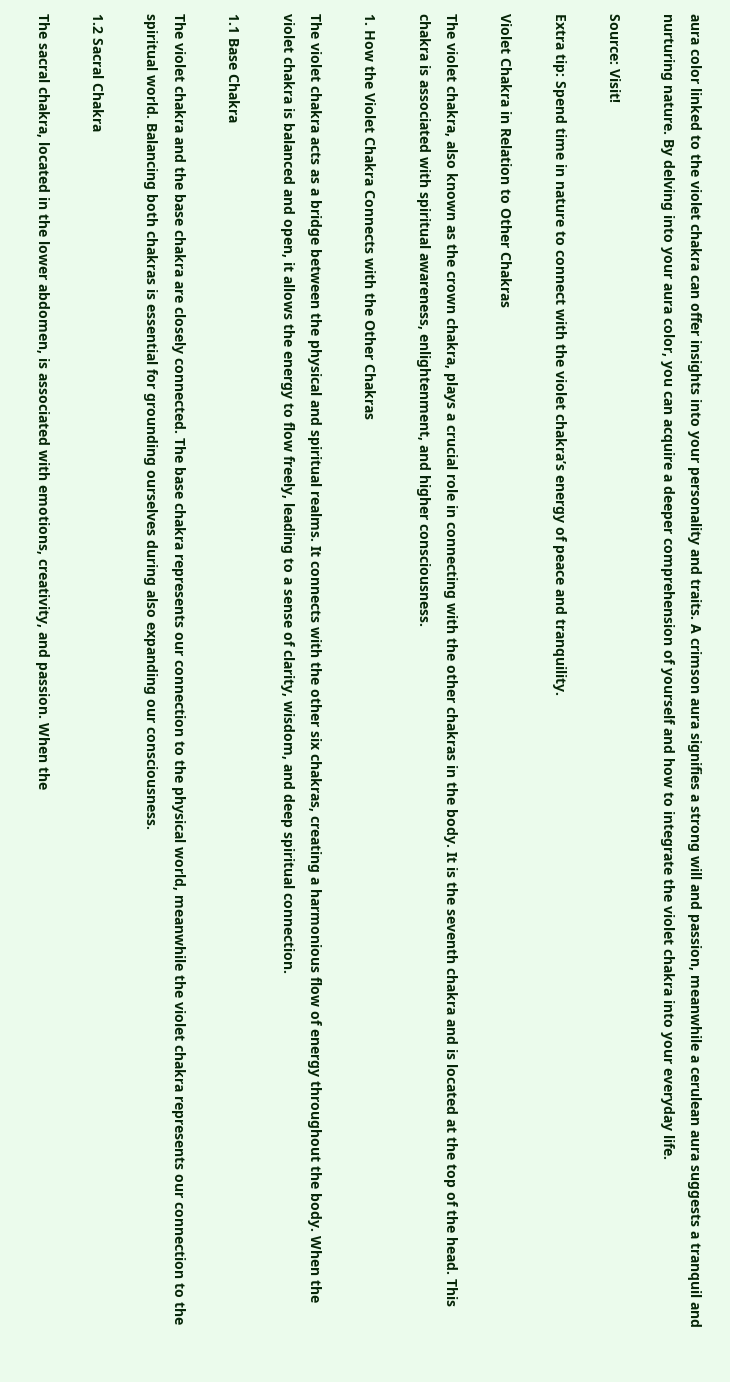aura color linked to the violet chakra can offer insights into your personality and traits. A crimson aura signifies a strong will and passion, meanwhile a cerulean aura suggests a tranquil and nurturing nature. By delving into your aura color, you can acquire a deeper comprehension of yourself and how to integrate the violet chakra into your everyday life.

Source: Visit!

Extra tip: Spend time in nature to connect with the violet chakra’s energy of peace and tranquility.

Violet Chakra in Relation to Other Chakras

The violet chakra, also known as the crown chakra, plays a crucial role in connecting with the other chakras in the body. It is the seventh chakra and is located at the top of the head. This chakra is associated with spiritual awareness, enlightenment, and higher consciousness.

1. How the Violet Chakra Connects with the Other Chakras

The violet chakra acts as a bridge between the physical and spiritual realms. It connects with the other six chakras, creating a harmonious flow of energy throughout the body. When the violet chakra is balanced and open, it allows the energy to flow freely, leading to a sense of clarity, wisdom, and deep spiritual connection.

1.1 Base Chakra

The violet chakra and the base chakra are closely connected. The base chakra represents our connection to the physical world, meanwhile the violet chakra represents our connection to the spiritual world. Balancing both chakras is essential for grounding ourselves during also expanding our consciousness.

1.2 Sacral Chakra

The sacral chakra, located in the lower abdomen, is associated with emotions, creativity, and passion. When the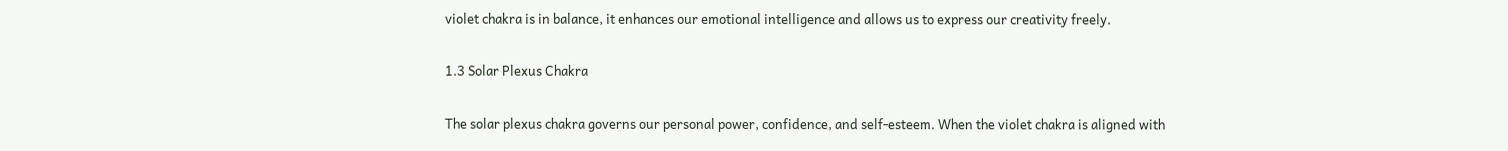violet chakra is in balance, it enhances our emotional intelligence and allows us to express our creativity freely.

1.3 Solar Plexus Chakra

The solar plexus chakra governs our personal power, confidence, and self-esteem. When the violet chakra is aligned with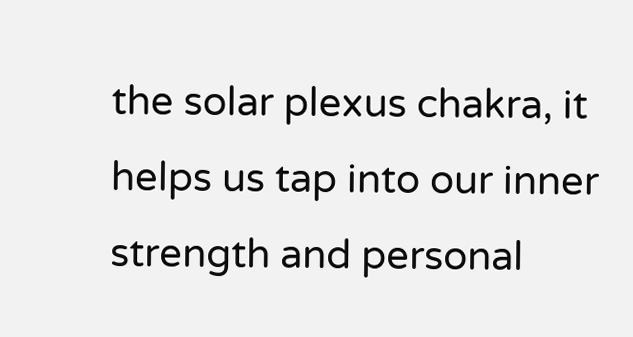the solar plexus chakra, it helps us tap into our inner strength and personal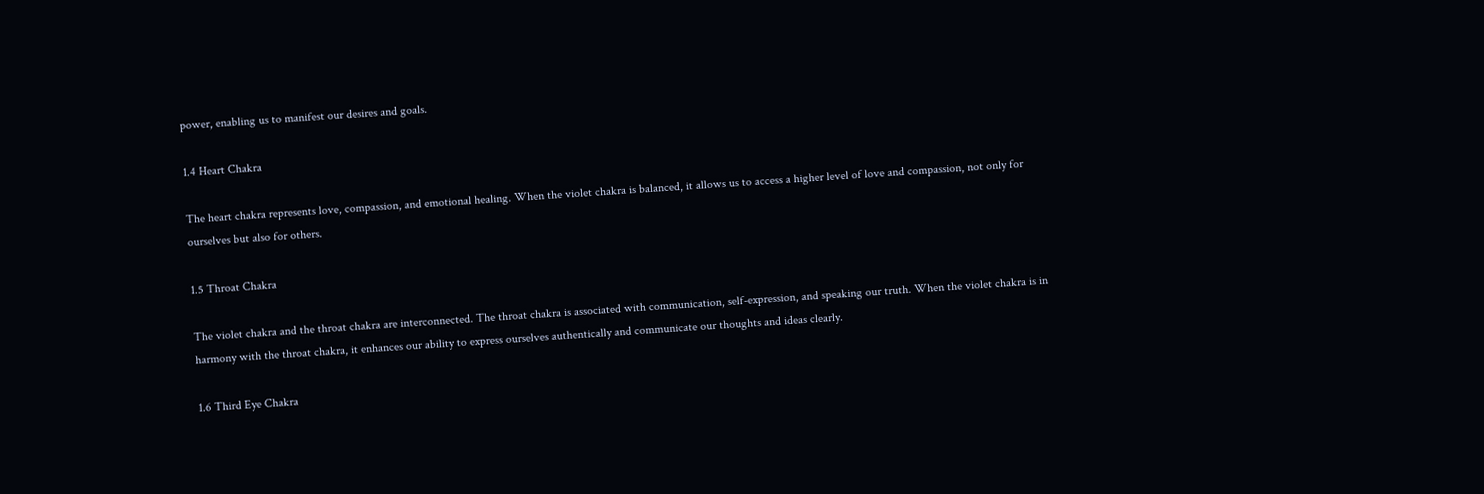power, enabling us to manifest our desires and goals.

1.4 Heart Chakra

The heart chakra represents love, compassion, and emotional healing. When the violet chakra is balanced, it allows us to access a higher level of love and compassion, not only for ourselves but also for others.

1.5 Throat Chakra

The violet chakra and the throat chakra are interconnected. The throat chakra is associated with communication, self-expression, and speaking our truth. When the violet chakra is in harmony with the throat chakra, it enhances our ability to express ourselves authentically and communicate our thoughts and ideas clearly.

1.6 Third Eye Chakra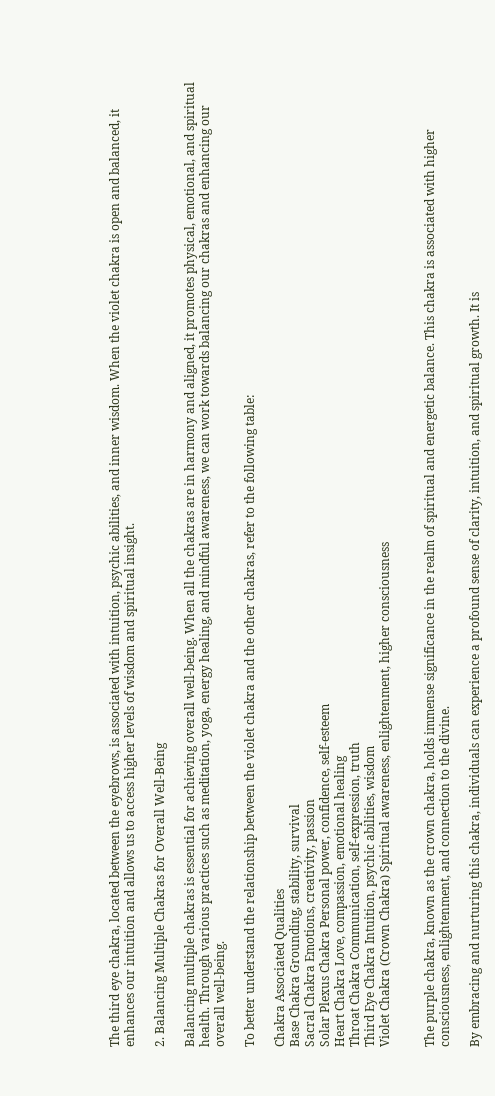The third eye chakra, located between the eyebrows, is associated with intuition, psychic abilities, and inner wisdom. When the violet chakra is open and balanced, it enhances our intuition and allows us to access higher levels of wisdom and spiritual insight.

2. Balancing Multiple Chakras for Overall Well-Being

Balancing multiple chakras is essential for achieving overall well-being. When all the chakras are in harmony and aligned, it promotes physical, emotional, and spiritual health. Through various practices such as meditation, yoga, energy healing, and mindful awareness, we can work towards balancing our chakras and enhancing our overall well-being.

To better understand the relationship between the violet chakra and the other chakras, refer to the following table:

Chakra Associated Qualities
Base Chakra Grounding, stability, survival
Sacral Chakra Emotions, creativity, passion
Solar Plexus Chakra Personal power, confidence, self-esteem
Heart Chakra Love, compassion, emotional healing
Throat Chakra Communication, self-expression, truth
Third Eye Chakra Intuition, psychic abilities, wisdom
Violet Chakra (Crown Chakra) Spiritual awareness, enlightenment, higher consciousness


The purple chakra, known as the crown chakra, holds immense significance in the realm of spiritual and energetic balance. This chakra is associated with higher consciousness, enlightenment, and connection to the divine.

By embracing and nurturing this chakra, individuals can experience a profound sense of clarity, intuition, and spiritual growth. It is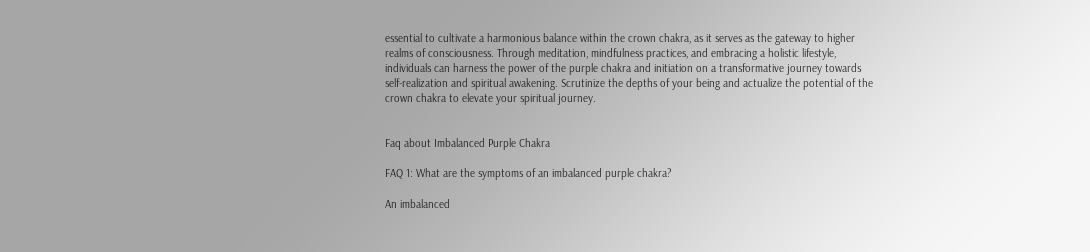essential to cultivate a harmonious balance within the crown chakra, as it serves as the gateway to higher realms of consciousness. Through meditation, mindfulness practices, and embracing a holistic lifestyle, individuals can harness the power of the purple chakra and initiation on a transformative journey towards self-realization and spiritual awakening. Scrutinize the depths of your being and actualize the potential of the crown chakra to elevate your spiritual journey.


Faq about Imbalanced Purple Chakra

FAQ 1: What are the symptoms of an imbalanced purple chakra?

An imbalanced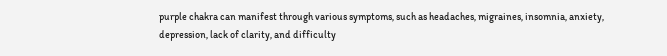purple chakra can manifest through various symptoms, such as headaches, migraines, insomnia, anxiety, depression, lack of clarity, and difficulty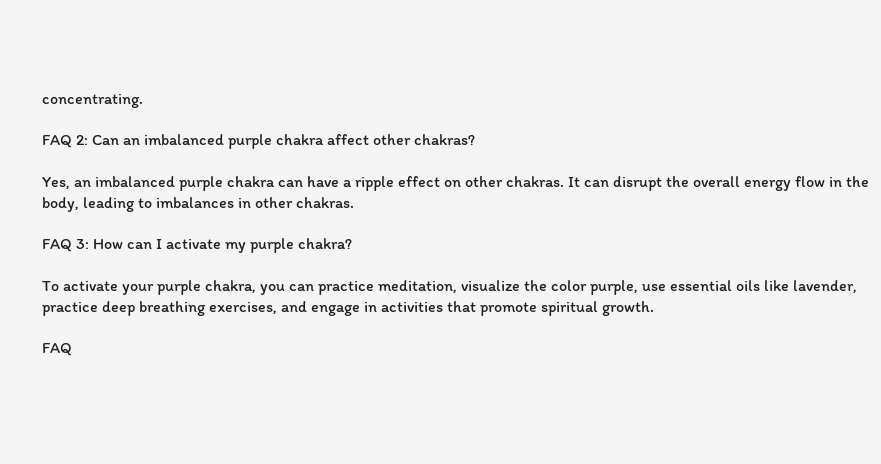concentrating.

FAQ 2: Can an imbalanced purple chakra affect other chakras?

Yes, an imbalanced purple chakra can have a ripple effect on other chakras. It can disrupt the overall energy flow in the body, leading to imbalances in other chakras.

FAQ 3: How can I activate my purple chakra?

To activate your purple chakra, you can practice meditation, visualize the color purple, use essential oils like lavender, practice deep breathing exercises, and engage in activities that promote spiritual growth.

FAQ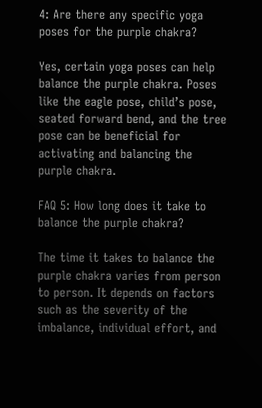4: Are there any specific yoga poses for the purple chakra?

Yes, certain yoga poses can help balance the purple chakra. Poses like the eagle pose, child’s pose, seated forward bend, and the tree pose can be beneficial for activating and balancing the purple chakra.

FAQ 5: How long does it take to balance the purple chakra?

The time it takes to balance the purple chakra varies from person to person. It depends on factors such as the severity of the imbalance, individual effort, and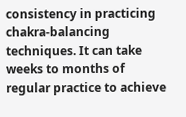consistency in practicing chakra-balancing techniques. It can take weeks to months of regular practice to achieve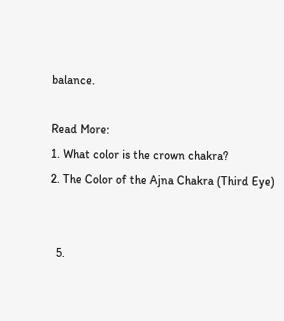balance.

Read More:
1. What color is the crown chakra?
2. The Color of the Ajna Chakra (Third Eye)


  5.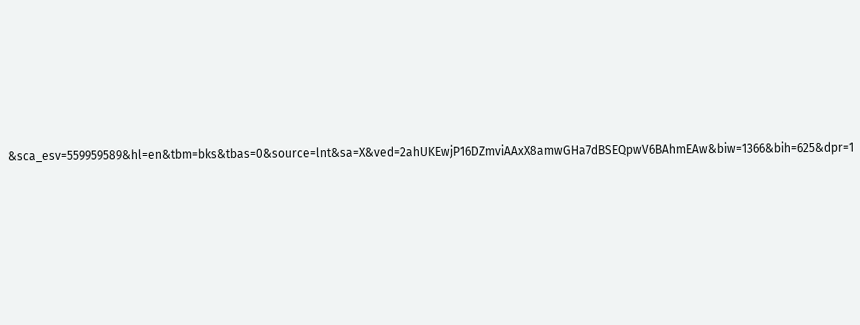&sca_esv=559959589&hl=en&tbm=bks&tbas=0&source=lnt&sa=X&ved=2ahUKEwjP16DZmviAAxX8amwGHa7dBSEQpwV6BAhmEAw&biw=1366&bih=625&dpr=1